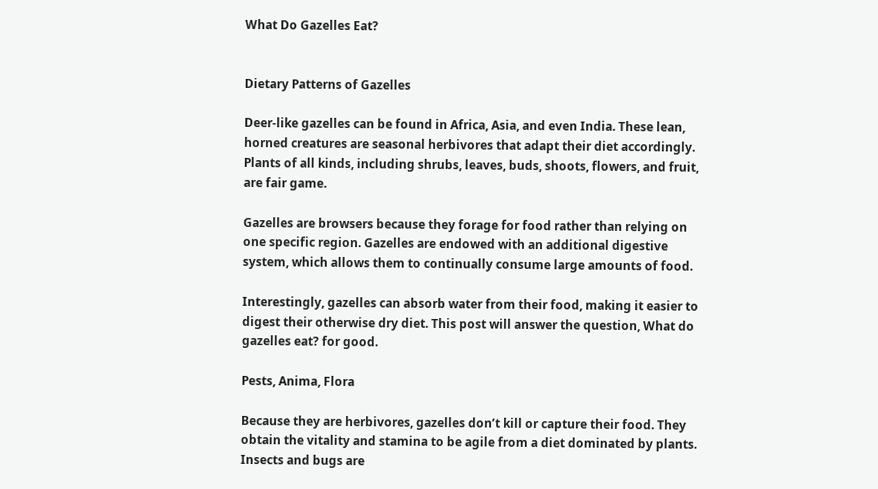What Do Gazelles Eat?


Dietary Patterns of Gazelles

Deer-like gazelles can be found in Africa, Asia, and even India. These lean, horned creatures are seasonal herbivores that adapt their diet accordingly. Plants of all kinds, including shrubs, leaves, buds, shoots, flowers, and fruit, are fair game.

Gazelles are browsers because they forage for food rather than relying on one specific region. Gazelles are endowed with an additional digestive system, which allows them to continually consume large amounts of food.

Interestingly, gazelles can absorb water from their food, making it easier to digest their otherwise dry diet. This post will answer the question, What do gazelles eat? for good.

Pests, Anima, Flora

Because they are herbivores, gazelles don’t kill or capture their food. They obtain the vitality and stamina to be agile from a diet dominated by plants. Insects and bugs are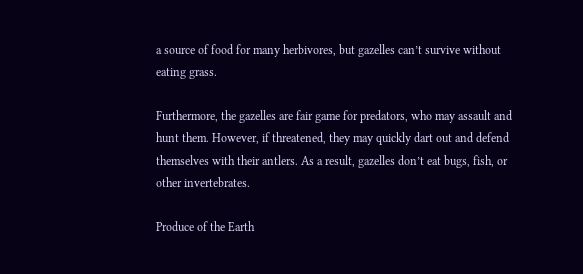a source of food for many herbivores, but gazelles can’t survive without eating grass.

Furthermore, the gazelles are fair game for predators, who may assault and hunt them. However, if threatened, they may quickly dart out and defend themselves with their antlers. As a result, gazelles don’t eat bugs, fish, or other invertebrates.

Produce of the Earth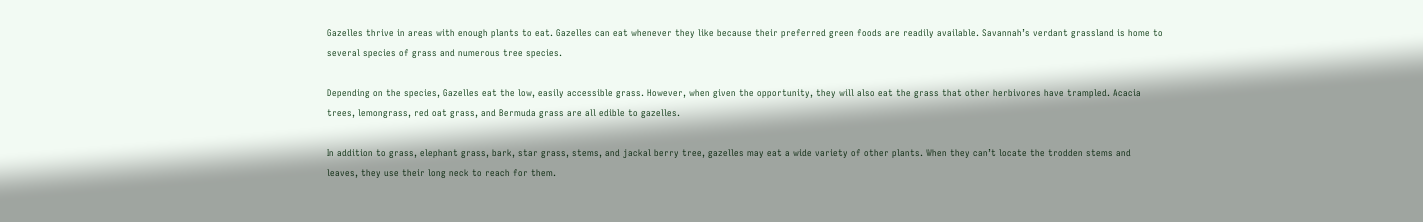Gazelles thrive in areas with enough plants to eat. Gazelles can eat whenever they like because their preferred green foods are readily available. Savannah’s verdant grassland is home to several species of grass and numerous tree species.

Depending on the species, Gazelles eat the low, easily accessible grass. However, when given the opportunity, they will also eat the grass that other herbivores have trampled. Acacia trees, lemongrass, red oat grass, and Bermuda grass are all edible to gazelles.

In addition to grass, elephant grass, bark, star grass, stems, and jackal berry tree, gazelles may eat a wide variety of other plants. When they can’t locate the trodden stems and leaves, they use their long neck to reach for them.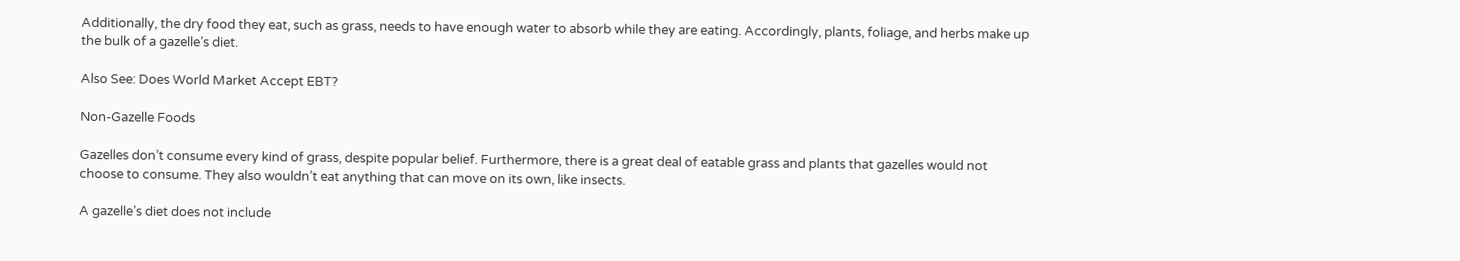Additionally, the dry food they eat, such as grass, needs to have enough water to absorb while they are eating. Accordingly, plants, foliage, and herbs make up the bulk of a gazelle’s diet.

Also See: Does World Market Accept EBT?

Non-Gazelle Foods

Gazelles don’t consume every kind of grass, despite popular belief. Furthermore, there is a great deal of eatable grass and plants that gazelles would not choose to consume. They also wouldn’t eat anything that can move on its own, like insects.

A gazelle’s diet does not include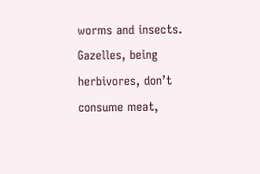worms and insects. Gazelles, being herbivores, don’t consume meat,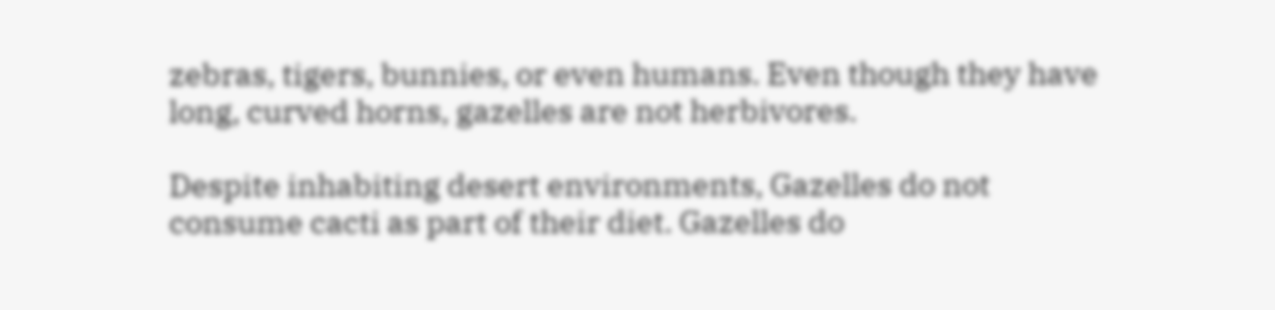zebras, tigers, bunnies, or even humans. Even though they have long, curved horns, gazelles are not herbivores.

Despite inhabiting desert environments, Gazelles do not consume cacti as part of their diet. Gazelles do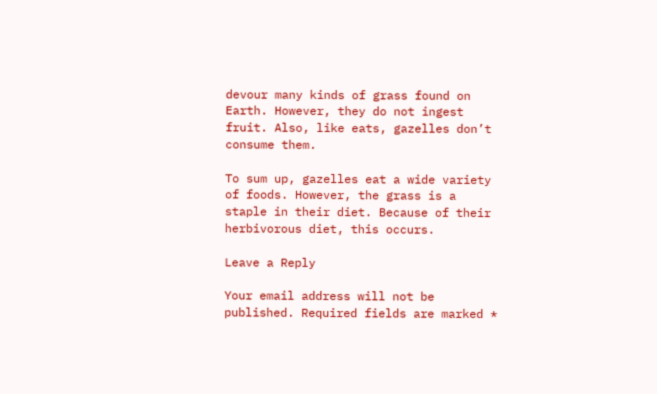devour many kinds of grass found on Earth. However, they do not ingest fruit. Also, like eats, gazelles don’t consume them.

To sum up, gazelles eat a wide variety of foods. However, the grass is a staple in their diet. Because of their herbivorous diet, this occurs.

Leave a Reply

Your email address will not be published. Required fields are marked *